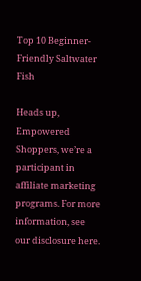Top 10 Beginner-Friendly Saltwater Fish

Heads up, Empowered Shoppers, we’re a participant in affiliate marketing programs. For more information, see our disclosure here.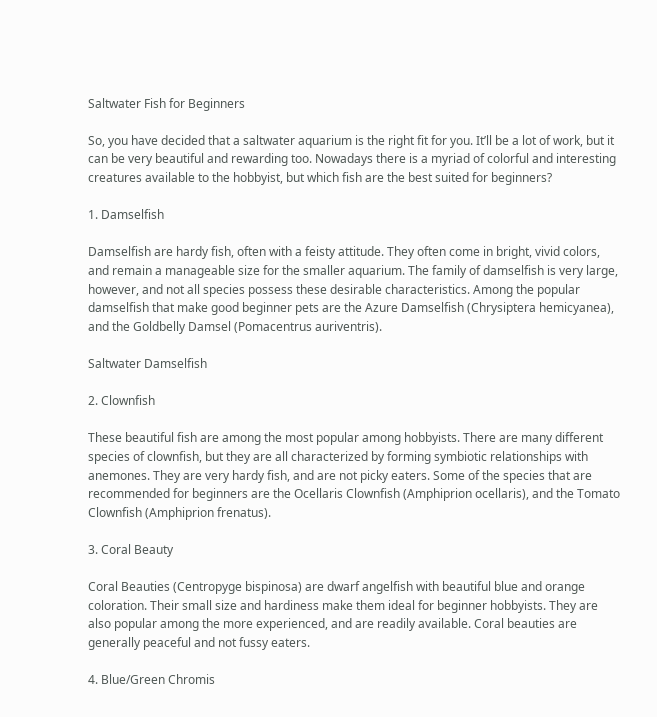Saltwater Fish for Beginners

So, you have decided that a saltwater aquarium is the right fit for you. It’ll be a lot of work, but it can be very beautiful and rewarding too. Nowadays there is a myriad of colorful and interesting creatures available to the hobbyist, but which fish are the best suited for beginners?

1. Damselfish

Damselfish are hardy fish, often with a feisty attitude. They often come in bright, vivid colors, and remain a manageable size for the smaller aquarium. The family of damselfish is very large, however, and not all species possess these desirable characteristics. Among the popular damselfish that make good beginner pets are the Azure Damselfish (Chrysiptera hemicyanea), and the Goldbelly Damsel (Pomacentrus auriventris).

Saltwater Damselfish

2. Clownfish

These beautiful fish are among the most popular among hobbyists. There are many different species of clownfish, but they are all characterized by forming symbiotic relationships with anemones. They are very hardy fish, and are not picky eaters. Some of the species that are recommended for beginners are the Ocellaris Clownfish (Amphiprion ocellaris), and the Tomato Clownfish (Amphiprion frenatus).

3. Coral Beauty

Coral Beauties (Centropyge bispinosa) are dwarf angelfish with beautiful blue and orange coloration. Their small size and hardiness make them ideal for beginner hobbyists. They are also popular among the more experienced, and are readily available. Coral beauties are generally peaceful and not fussy eaters.

4. Blue/Green Chromis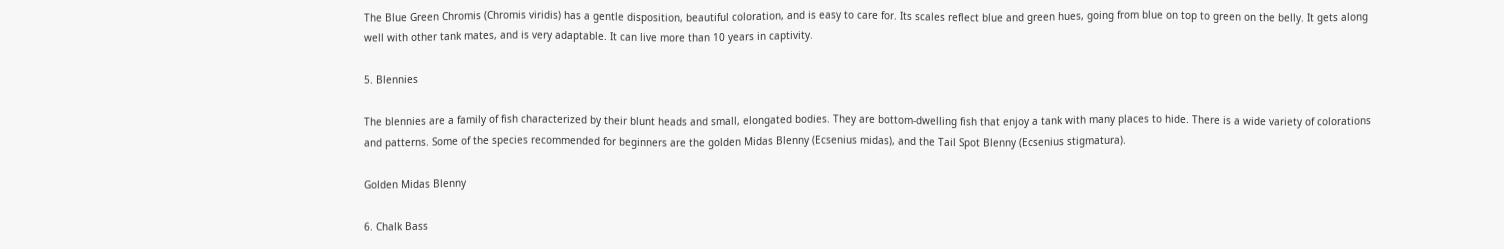The Blue Green Chromis (Chromis viridis) has a gentle disposition, beautiful coloration, and is easy to care for. Its scales reflect blue and green hues, going from blue on top to green on the belly. It gets along well with other tank mates, and is very adaptable. It can live more than 10 years in captivity.

5. Blennies

The blennies are a family of fish characterized by their blunt heads and small, elongated bodies. They are bottom-dwelling fish that enjoy a tank with many places to hide. There is a wide variety of colorations and patterns. Some of the species recommended for beginners are the golden Midas Blenny (Ecsenius midas), and the Tail Spot Blenny (Ecsenius stigmatura).

Golden Midas Blenny

6. Chalk Bass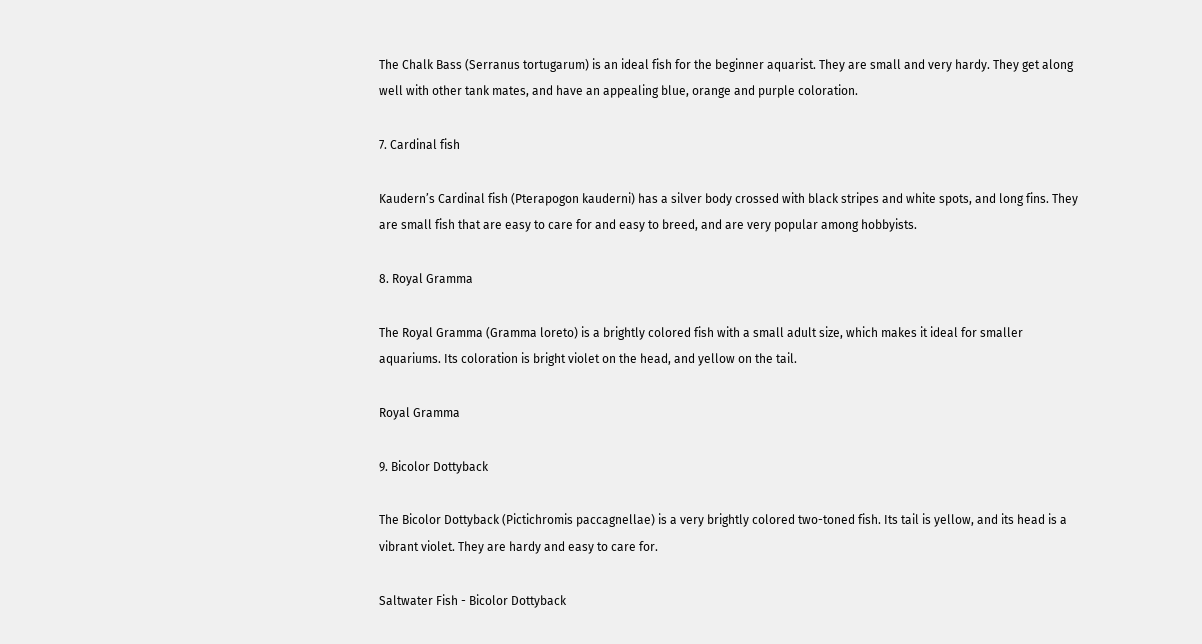The Chalk Bass (Serranus tortugarum) is an ideal fish for the beginner aquarist. They are small and very hardy. They get along well with other tank mates, and have an appealing blue, orange and purple coloration.

7. Cardinal fish

Kaudern’s Cardinal fish (Pterapogon kauderni) has a silver body crossed with black stripes and white spots, and long fins. They are small fish that are easy to care for and easy to breed, and are very popular among hobbyists.

8. Royal Gramma

The Royal Gramma (Gramma loreto) is a brightly colored fish with a small adult size, which makes it ideal for smaller aquariums. Its coloration is bright violet on the head, and yellow on the tail.

Royal Gramma

9. Bicolor Dottyback

The Bicolor Dottyback (Pictichromis paccagnellae) is a very brightly colored two-toned fish. Its tail is yellow, and its head is a vibrant violet. They are hardy and easy to care for.

Saltwater Fish - Bicolor Dottyback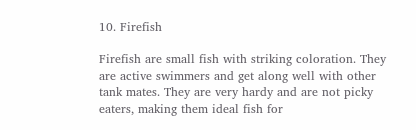10. Firefish

Firefish are small fish with striking coloration. They are active swimmers and get along well with other tank mates. They are very hardy and are not picky eaters, making them ideal fish for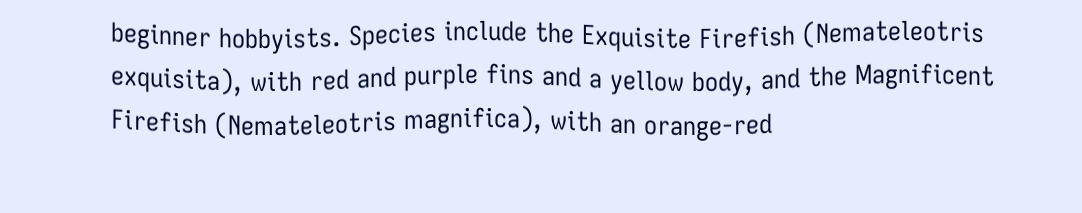beginner hobbyists. Species include the Exquisite Firefish (Nemateleotris exquisita), with red and purple fins and a yellow body, and the Magnificent Firefish (Nemateleotris magnifica), with an orange-red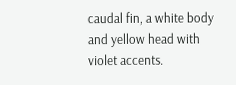caudal fin, a white body and yellow head with violet accents.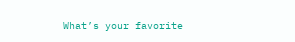What’s your favorite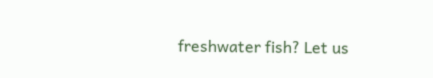freshwater fish? Let us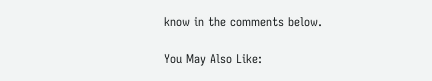know in the comments below.

You May Also Like: